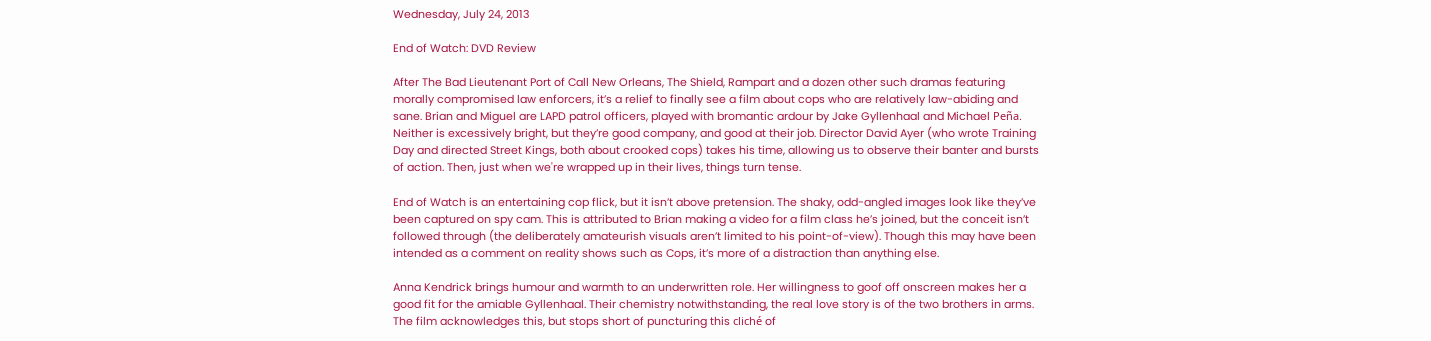Wednesday, July 24, 2013

End of Watch: DVD Review

After The Bad Lieutenant Port of Call New Orleans, The Shield, Rampart and a dozen other such dramas featuring morally compromised law enforcers, it’s a relief to finally see a film about cops who are relatively law-abiding and sane. Brian and Miguel are LAPD patrol officers, played with bromantic ardour by Jake Gyllenhaal and Michael Peña. Neither is excessively bright, but they’re good company, and good at their job. Director David Ayer (who wrote Training Day and directed Street Kings, both about crooked cops) takes his time, allowing us to observe their banter and bursts of action. Then, just when we're wrapped up in their lives, things turn tense.

End of Watch is an entertaining cop flick, but it isn’t above pretension. The shaky, odd-angled images look like they’ve been captured on spy cam. This is attributed to Brian making a video for a film class he’s joined, but the conceit isn’t followed through (the deliberately amateurish visuals aren’t limited to his point-of-view). Though this may have been intended as a comment on reality shows such as Cops, it’s more of a distraction than anything else.

Anna Kendrick brings humour and warmth to an underwritten role. Her willingness to goof off onscreen makes her a good fit for the amiable Gyllenhaal. Their chemistry notwithstanding, the real love story is of the two brothers in arms. The film acknowledges this, but stops short of puncturing this cliché of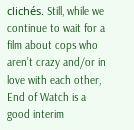clichés. Still, while we continue to wait for a film about cops who aren’t crazy and/or in love with each other, End of Watch is a good interim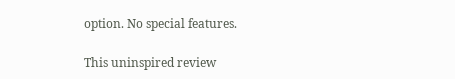option. No special features.

This uninspired review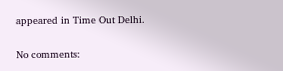appeared in Time Out Delhi.

No comments: